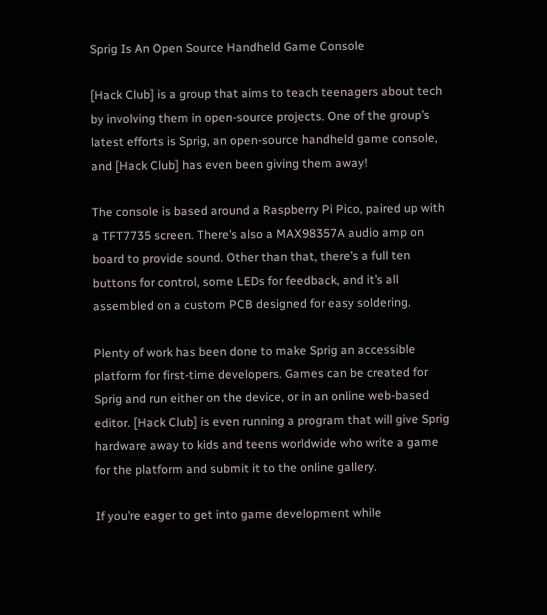Sprig Is An Open Source Handheld Game Console

[Hack Club] is a group that aims to teach teenagers about tech by involving them in open-source projects. One of the group’s latest efforts is Sprig, an open-source handheld game console, and [Hack Club] has even been giving them away!

The console is based around a Raspberry Pi Pico, paired up with a TFT7735 screen. There’s also a MAX98357A audio amp on board to provide sound. Other than that, there’s a full ten buttons for control, some LEDs for feedback, and it’s all assembled on a custom PCB designed for easy soldering.

Plenty of work has been done to make Sprig an accessible platform for first-time developers. Games can be created for Sprig and run either on the device, or in an online web-based editor. [Hack Club] is even running a program that will give Sprig hardware away to kids and teens worldwide who write a game for the platform and submit it to the online gallery.

If you’re eager to get into game development while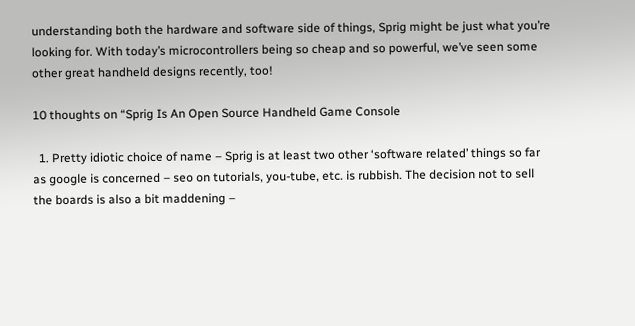understanding both the hardware and software side of things, Sprig might be just what you’re looking for. With today’s microcontrollers being so cheap and so powerful, we’ve seen some other great handheld designs recently, too!

10 thoughts on “Sprig Is An Open Source Handheld Game Console

  1. Pretty idiotic choice of name – Sprig is at least two other ‘software related’ things so far as google is concerned – seo on tutorials, you-tube, etc. is rubbish. The decision not to sell the boards is also a bit maddening –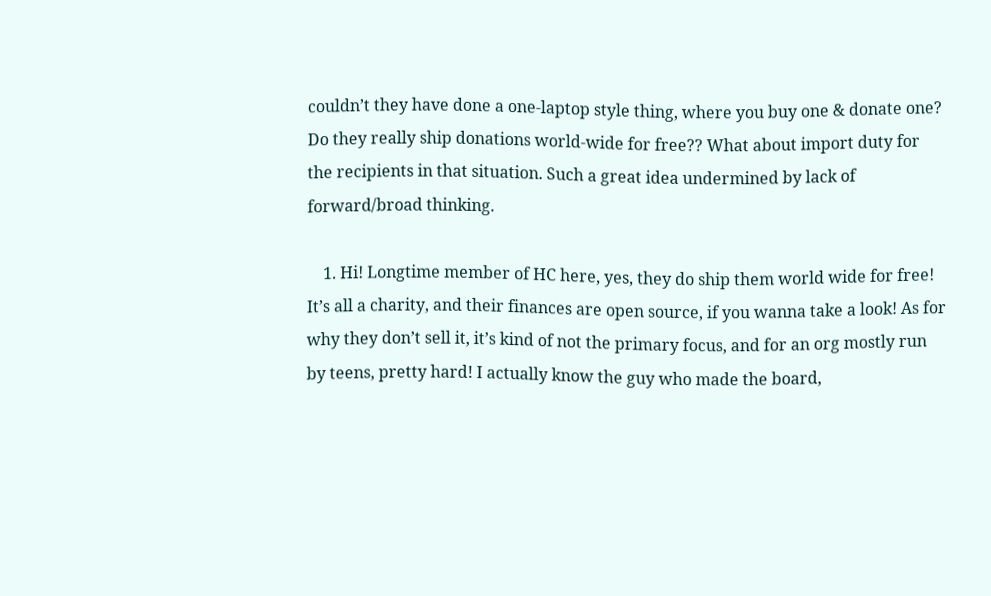couldn’t they have done a one-laptop style thing, where you buy one & donate one? Do they really ship donations world-wide for free?? What about import duty for the recipients in that situation. Such a great idea undermined by lack of forward/broad thinking.

    1. Hi! Longtime member of HC here, yes, they do ship them world wide for free! It’s all a charity, and their finances are open source, if you wanna take a look! As for why they don’t sell it, it’s kind of not the primary focus, and for an org mostly run by teens, pretty hard! I actually know the guy who made the board,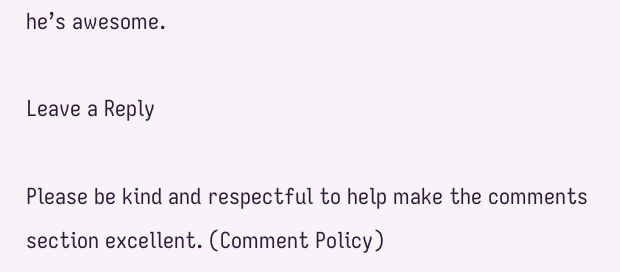he’s awesome.

Leave a Reply

Please be kind and respectful to help make the comments section excellent. (Comment Policy)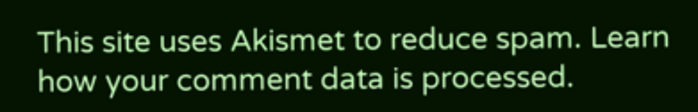This site uses Akismet to reduce spam. Learn how your comment data is processed.